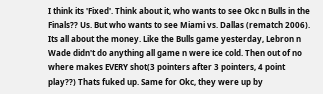I think its 'Fixed'. Think about it, who wants to see Okc n Bulls in the Finals?? Us. But who wants to see Miami vs. Dallas (rematch 2006). Its all about the money. Like the Bulls game yesterday, Lebron n Wade didn't do anything all game n were ice cold. Then out of no where makes EVERY shot(3 pointers after 3 pointers, 4 point play??) Thats fuked up. Same for Okc, they were up by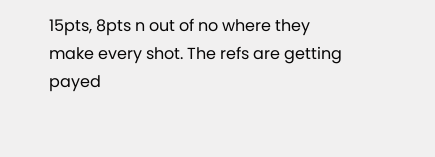15pts, 8pts n out of no where they make every shot. The refs are getting payed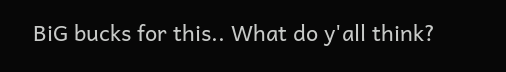BiG bucks for this.. What do y'all think?